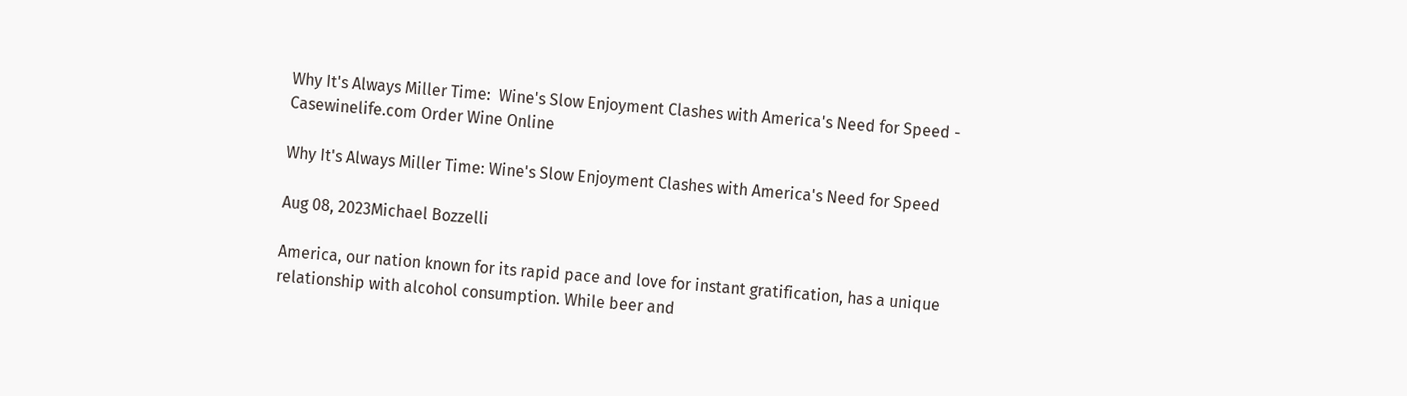Why It's Always Miller Time:  Wine's Slow Enjoyment Clashes with America's Need for Speed - Casewinelife.com Order Wine Online

Why It's Always Miller Time: Wine's Slow Enjoyment Clashes with America's Need for Speed

Aug 08, 2023Michael Bozzelli

America, our nation known for its rapid pace and love for instant gratification, has a unique relationship with alcohol consumption. While beer and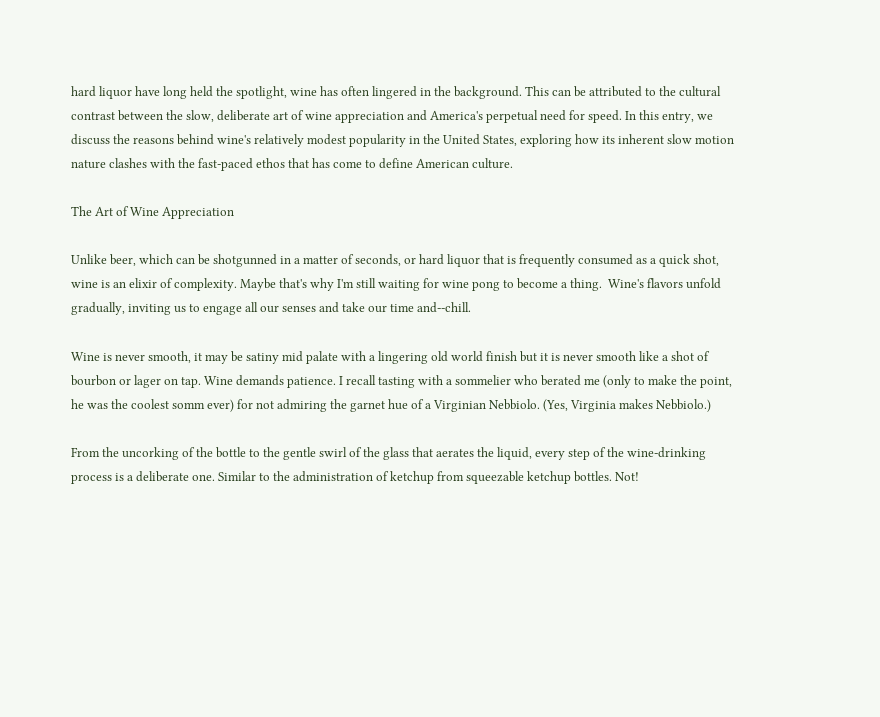hard liquor have long held the spotlight, wine has often lingered in the background. This can be attributed to the cultural contrast between the slow, deliberate art of wine appreciation and America's perpetual need for speed. In this entry, we discuss the reasons behind wine's relatively modest popularity in the United States, exploring how its inherent slow motion nature clashes with the fast-paced ethos that has come to define American culture.

The Art of Wine Appreciation

Unlike beer, which can be shotgunned in a matter of seconds, or hard liquor that is frequently consumed as a quick shot, wine is an elixir of complexity. Maybe that's why I'm still waiting for wine pong to become a thing.  Wine's flavors unfold gradually, inviting us to engage all our senses and take our time and--chill.

Wine is never smooth, it may be satiny mid palate with a lingering old world finish but it is never smooth like a shot of bourbon or lager on tap. Wine demands patience. I recall tasting with a sommelier who berated me (only to make the point, he was the coolest somm ever) for not admiring the garnet hue of a Virginian Nebbiolo. (Yes, Virginia makes Nebbiolo.)

From the uncorking of the bottle to the gentle swirl of the glass that aerates the liquid, every step of the wine-drinking process is a deliberate one. Similar to the administration of ketchup from squeezable ketchup bottles. Not!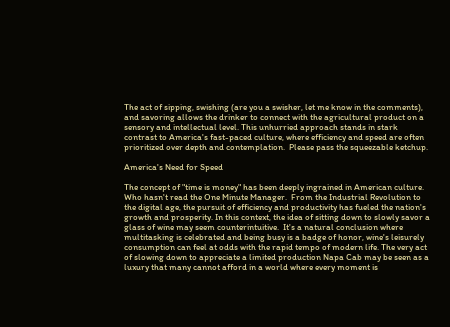The act of sipping, swishing (are you a swisher, let me know in the comments), and savoring allows the drinker to connect with the agricultural product on a sensory and intellectual level. This unhurried approach stands in stark contrast to America's fast-paced culture, where efficiency and speed are often prioritized over depth and contemplation.  Please pass the squeezable ketchup.

America's Need for Speed

The concept of "time is money" has been deeply ingrained in American culture.  Who hasn't read the One Minute Manager.  From the Industrial Revolution to the digital age, the pursuit of efficiency and productivity has fueled the nation's growth and prosperity. In this context, the idea of sitting down to slowly savor a glass of wine may seem counterintuitive.  It's a natural conclusion where multitasking is celebrated and being busy is a badge of honor, wine's leisurely consumption can feel at odds with the rapid tempo of modern life. The very act of slowing down to appreciate a limited production Napa Cab may be seen as a luxury that many cannot afford in a world where every moment is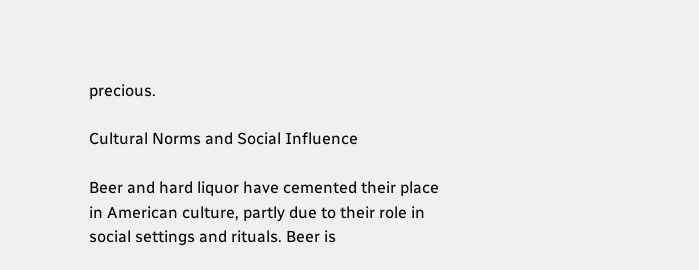precious.

Cultural Norms and Social Influence

Beer and hard liquor have cemented their place in American culture, partly due to their role in social settings and rituals. Beer is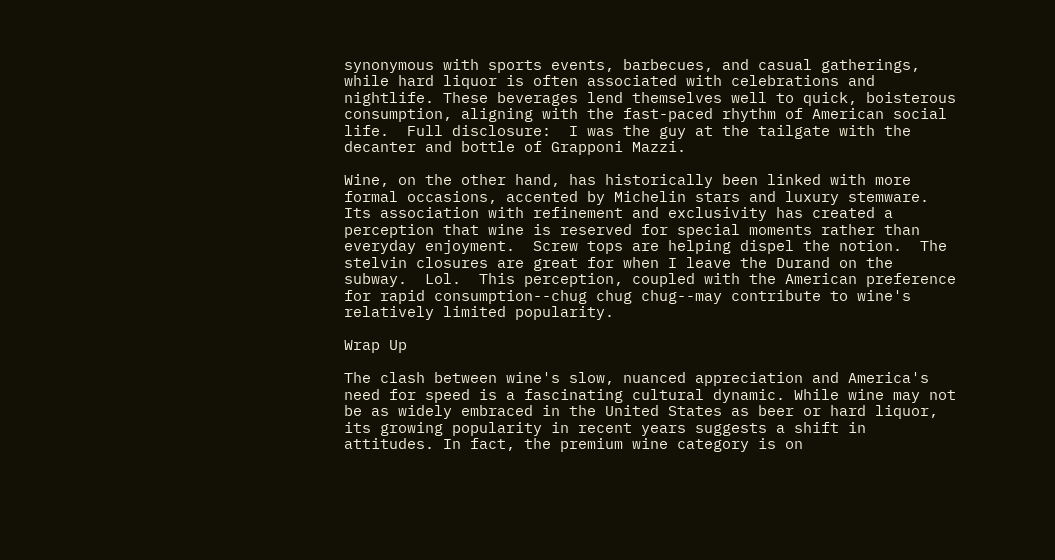synonymous with sports events, barbecues, and casual gatherings, while hard liquor is often associated with celebrations and nightlife. These beverages lend themselves well to quick, boisterous consumption, aligning with the fast-paced rhythm of American social life.  Full disclosure:  I was the guy at the tailgate with the decanter and bottle of Grapponi Mazzi.

Wine, on the other hand, has historically been linked with more formal occasions, accented by Michelin stars and luxury stemware.  Its association with refinement and exclusivity has created a perception that wine is reserved for special moments rather than everyday enjoyment.  Screw tops are helping dispel the notion.  The stelvin closures are great for when I leave the Durand on the subway.  Lol.  This perception, coupled with the American preference for rapid consumption--chug chug chug--may contribute to wine's relatively limited popularity.

Wrap Up

The clash between wine's slow, nuanced appreciation and America's need for speed is a fascinating cultural dynamic. While wine may not be as widely embraced in the United States as beer or hard liquor, its growing popularity in recent years suggests a shift in attitudes. In fact, the premium wine category is on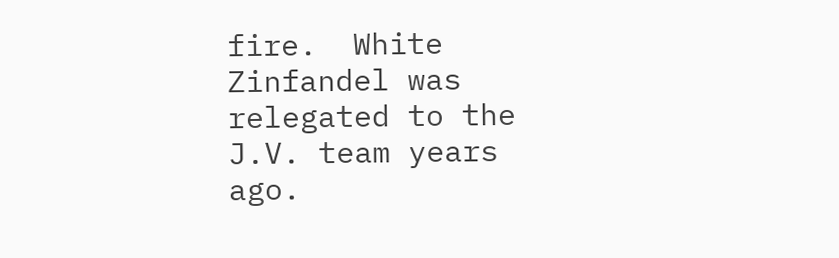fire.  White Zinfandel was relegated to the J.V. team years ago.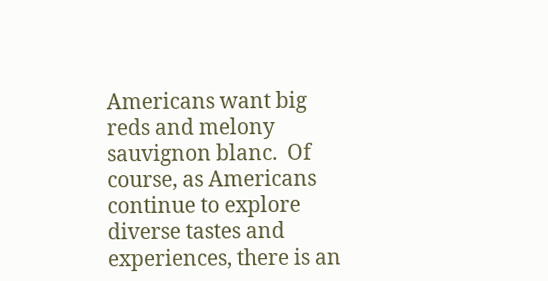Americans want big reds and melony sauvignon blanc.  Of course, as Americans continue to explore diverse tastes and experiences, there is an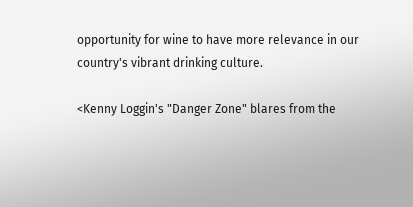opportunity for wine to have more relevance in our country's vibrant drinking culture.

<Kenny Loggin's "Danger Zone" blares from the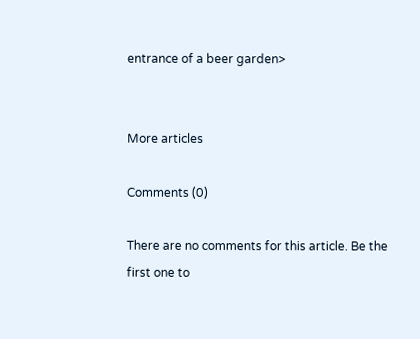entrance of a beer garden>


More articles

Comments (0)

There are no comments for this article. Be the first one to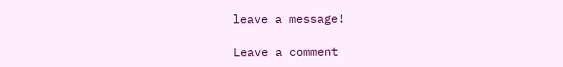leave a message!

Leave a comment